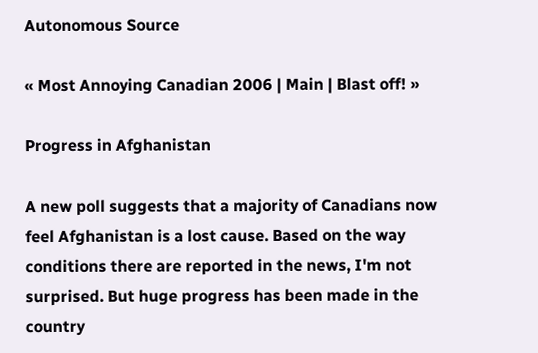Autonomous Source

« Most Annoying Canadian 2006 | Main | Blast off! »

Progress in Afghanistan

A new poll suggests that a majority of Canadians now feel Afghanistan is a lost cause. Based on the way conditions there are reported in the news, I'm not surprised. But huge progress has been made in the country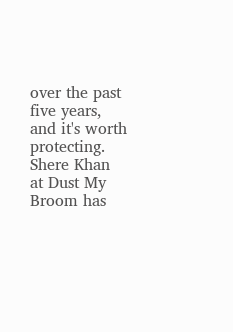over the past five years, and it's worth protecting. Shere Khan at Dust My Broom has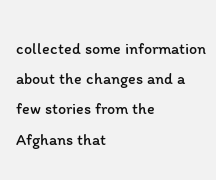collected some information about the changes and a few stories from the Afghans that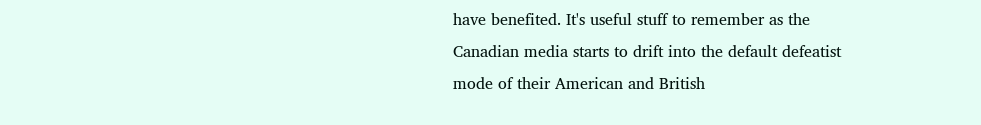have benefited. It's useful stuff to remember as the Canadian media starts to drift into the default defeatist mode of their American and British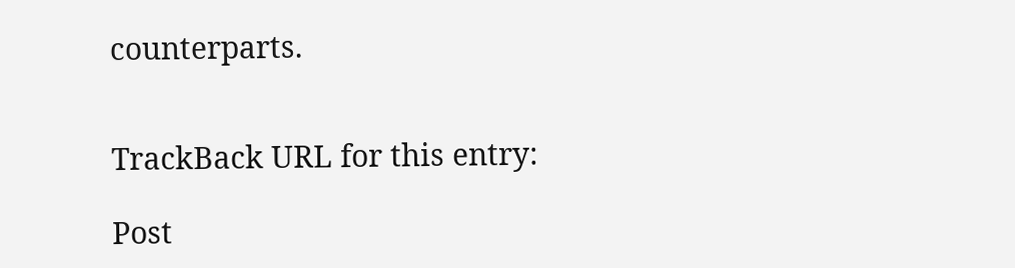counterparts.


TrackBack URL for this entry:

Post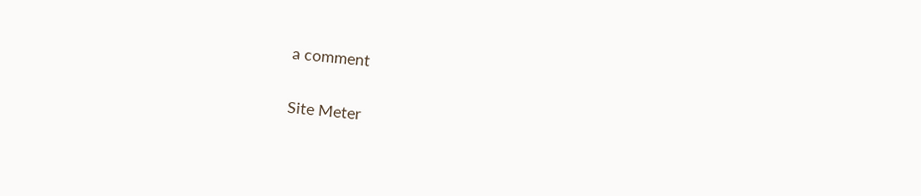a comment

Site Meter